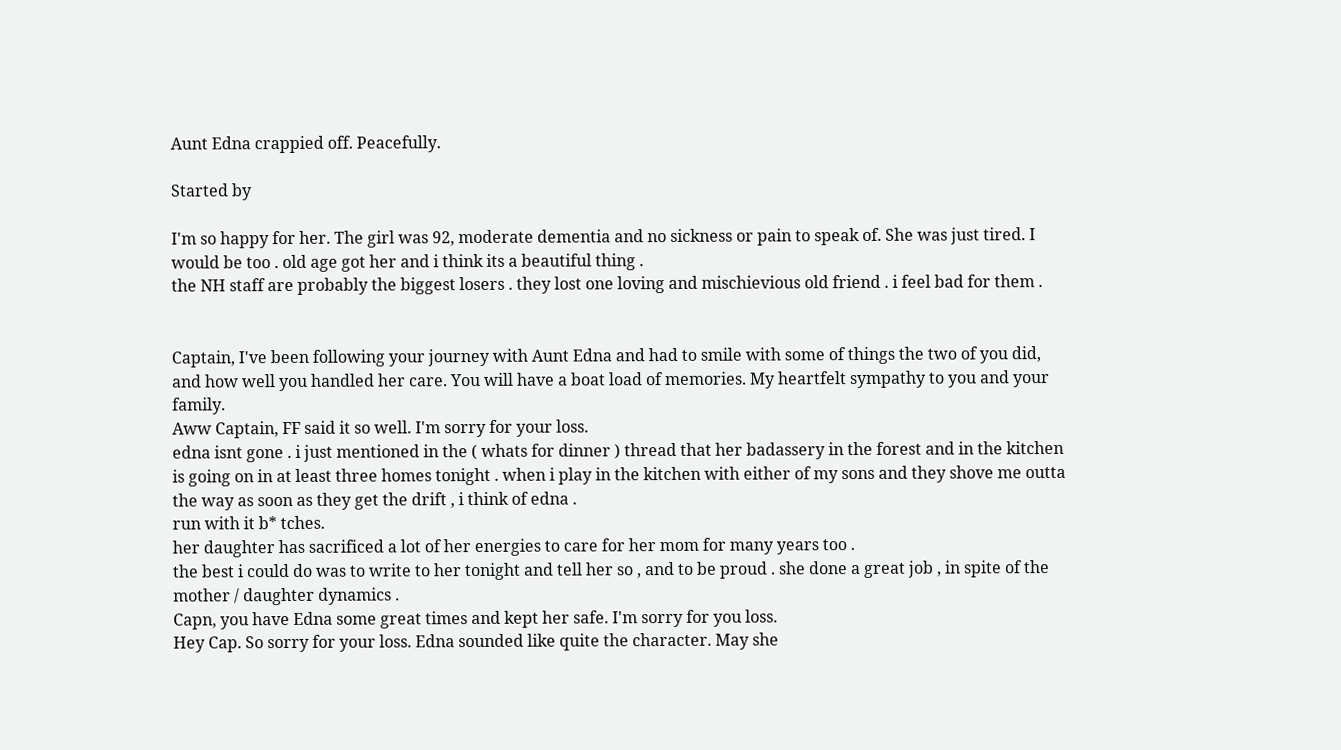Aunt Edna crappied off. Peacefully.

Started by

I'm so happy for her. The girl was 92, moderate dementia and no sickness or pain to speak of. She was just tired. I would be too . old age got her and i think its a beautiful thing .
the NH staff are probably the biggest losers . they lost one loving and mischievious old friend . i feel bad for them .


Captain, I've been following your journey with Aunt Edna and had to smile with some of things the two of you did, and how well you handled her care. You will have a boat load of memories. My heartfelt sympathy to you and your family.
Aww Captain, FF said it so well. I'm sorry for your loss.
edna isnt gone . i just mentioned in the ( whats for dinner ) thread that her badassery in the forest and in the kitchen is going on in at least three homes tonight . when i play in the kitchen with either of my sons and they shove me outta the way as soon as they get the drift , i think of edna .
run with it b* tches.
her daughter has sacrificed a lot of her energies to care for her mom for many years too .
the best i could do was to write to her tonight and tell her so , and to be proud . she done a great job , in spite of the mother / daughter dynamics .
Capn, you have Edna some great times and kept her safe. I'm sorry for you loss.
Hey Cap. So sorry for your loss. Edna sounded like quite the character. May she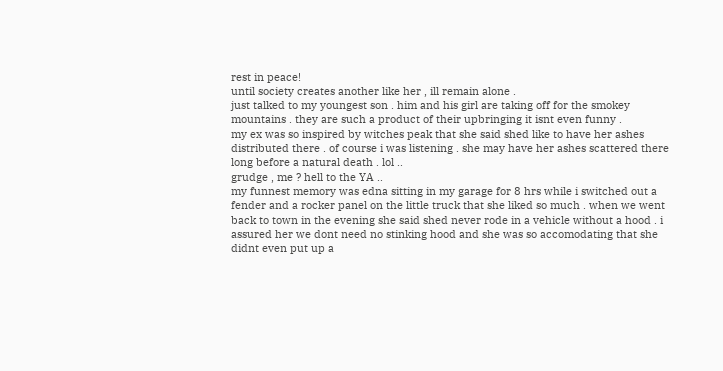rest in peace!
until society creates another like her , ill remain alone .
just talked to my youngest son . him and his girl are taking off for the smokey mountains . they are such a product of their upbringing it isnt even funny .
my ex was so inspired by witches peak that she said shed like to have her ashes distributed there . of course i was listening . she may have her ashes scattered there long before a natural death . lol ..
grudge , me ? hell to the YA ..
my funnest memory was edna sitting in my garage for 8 hrs while i switched out a fender and a rocker panel on the little truck that she liked so much . when we went back to town in the evening she said shed never rode in a vehicle without a hood . i assured her we dont need no stinking hood and she was so accomodating that she didnt even put up a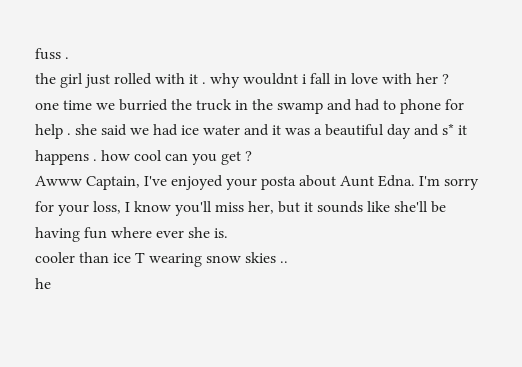fuss .
the girl just rolled with it . why wouldnt i fall in love with her ?
one time we burried the truck in the swamp and had to phone for help . she said we had ice water and it was a beautiful day and s* it happens . how cool can you get ?
Awww Captain, I've enjoyed your posta about Aunt Edna. I'm sorry for your loss, I know you'll miss her, but it sounds like she'll be having fun where ever she is.
cooler than ice T wearing snow skies ..
he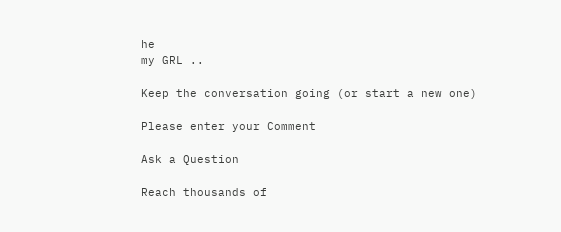he
my GRL ..

Keep the conversation going (or start a new one)

Please enter your Comment

Ask a Question

Reach thousands of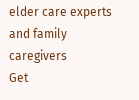elder care experts and family caregivers
Get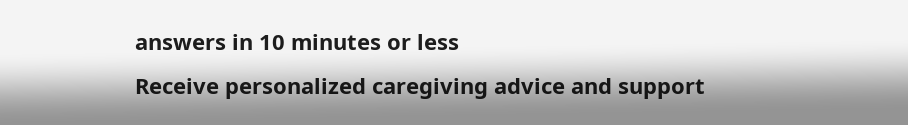answers in 10 minutes or less
Receive personalized caregiving advice and support